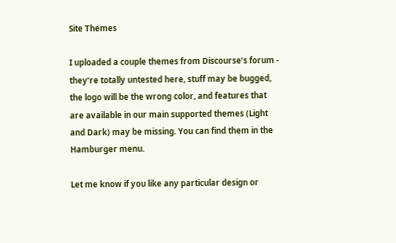Site Themes

I uploaded a couple themes from Discourse’s forum - they’re totally untested here, stuff may be bugged, the logo will be the wrong color, and features that are available in our main supported themes (Light and Dark) may be missing. You can find them in the Hamburger menu.

Let me know if you like any particular design or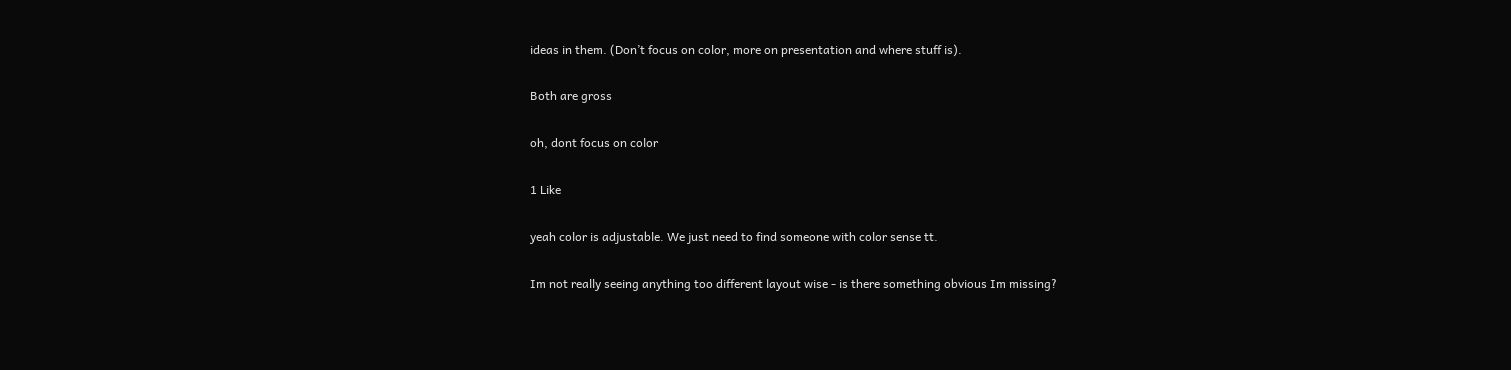ideas in them. (Don’t focus on color, more on presentation and where stuff is).

Both are gross

oh, dont focus on color

1 Like

yeah color is adjustable. We just need to find someone with color sense tt.

Im not really seeing anything too different layout wise - is there something obvious Im missing?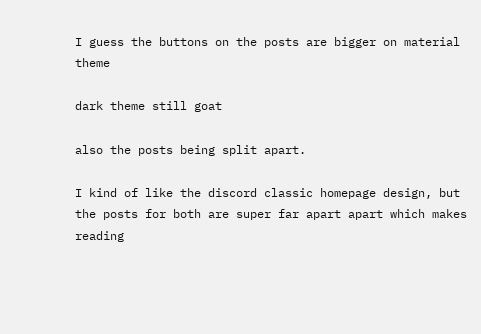I guess the buttons on the posts are bigger on material theme

dark theme still goat

also the posts being split apart.

I kind of like the discord classic homepage design, but the posts for both are super far apart apart which makes reading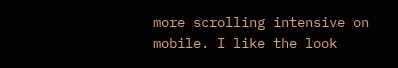more scrolling intensive on mobile. I like the look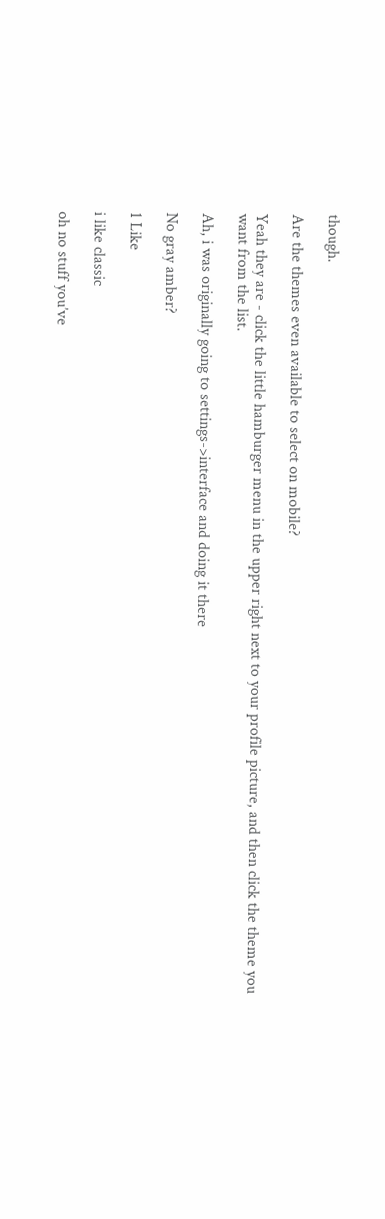though.

Are the themes even available to select on mobile?

Yeah they are - click the little hamburger menu in the upper right next to your profile picture, and then click the theme you want from the list.

Ah, i was originally going to settings->interface and doing it there

No gray amber?

1 Like

i like classic

oh no stuff you’ve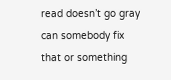read doesn’t go gray can somebody fix that or something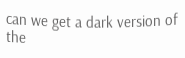can we get a dark version of the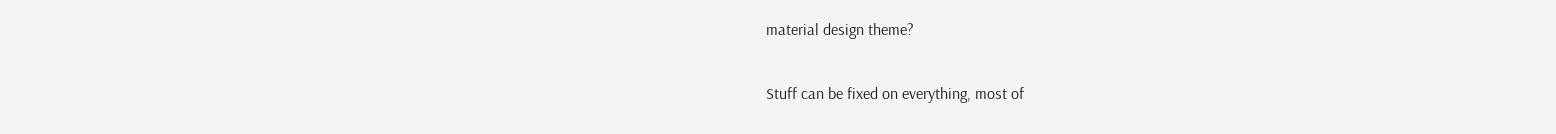material design theme?

Stuff can be fixed on everything, most of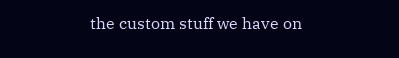the custom stuff we have on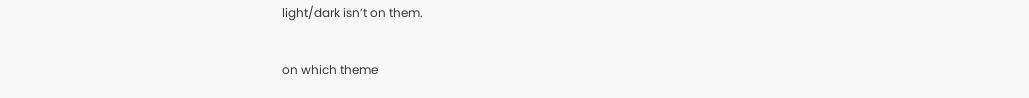light/dark isn’t on them.

on which theme